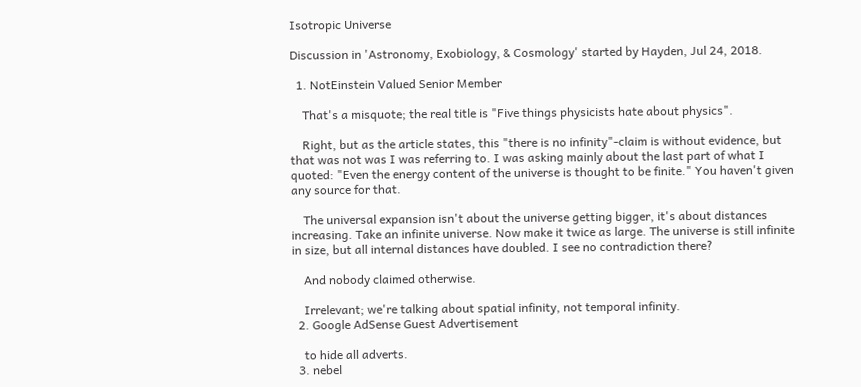Isotropic Universe

Discussion in 'Astronomy, Exobiology, & Cosmology' started by Hayden, Jul 24, 2018.

  1. NotEinstein Valued Senior Member

    That's a misquote; the real title is "Five things physicists hate about physics".

    Right, but as the article states, this "there is no infinity"-claim is without evidence, but that was not was I was referring to. I was asking mainly about the last part of what I quoted: "Even the energy content of the universe is thought to be finite." You haven't given any source for that.

    The universal expansion isn't about the universe getting bigger, it's about distances increasing. Take an infinite universe. Now make it twice as large. The universe is still infinite in size, but all internal distances have doubled. I see no contradiction there?

    And nobody claimed otherwise.

    Irrelevant; we're talking about spatial infinity, not temporal infinity.
  2. Google AdSense Guest Advertisement

    to hide all adverts.
  3. nebel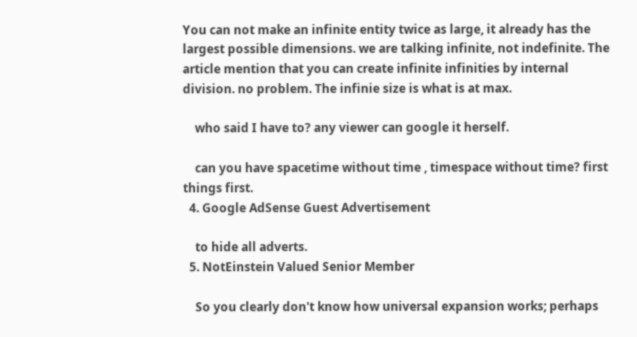You can not make an infinite entity twice as large, it already has the largest possible dimensions. we are talking infinite, not indefinite. The article mention that you can create infinite infinities by internal division. no problem. The infinie size is what is at max.

    who said I have to? any viewer can google it herself.

    can you have spacetime without time , timespace without time? first things first.
  4. Google AdSense Guest Advertisement

    to hide all adverts.
  5. NotEinstein Valued Senior Member

    So you clearly don't know how universal expansion works; perhaps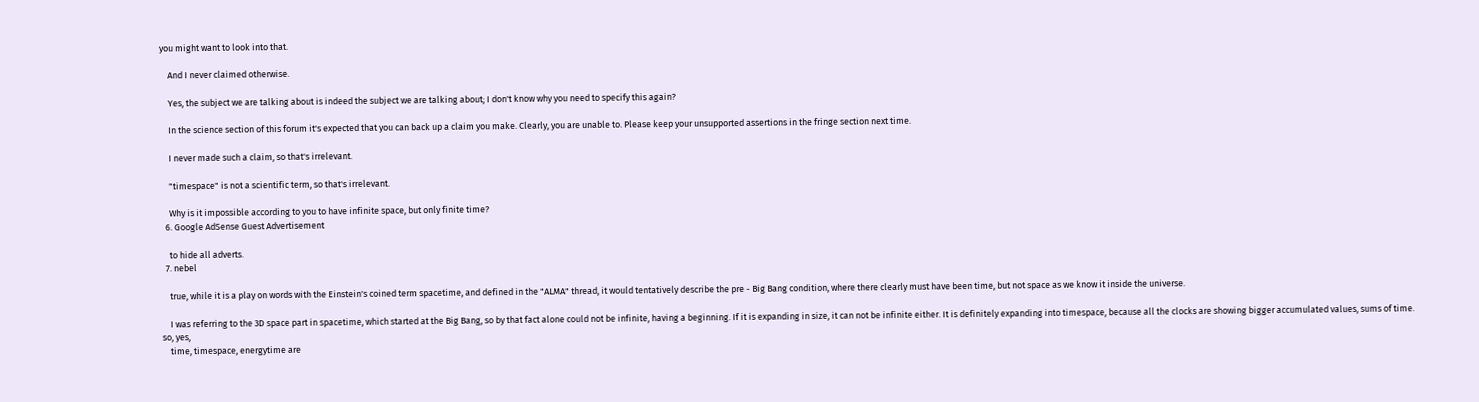you might want to look into that.

    And I never claimed otherwise.

    Yes, the subject we are talking about is indeed the subject we are talking about; I don't know why you need to specify this again?

    In the science section of this forum it's expected that you can back up a claim you make. Clearly, you are unable to. Please keep your unsupported assertions in the fringe section next time.

    I never made such a claim, so that's irrelevant.

    "timespace" is not a scientific term, so that's irrelevant.

    Why is it impossible according to you to have infinite space, but only finite time?
  6. Google AdSense Guest Advertisement

    to hide all adverts.
  7. nebel

    true, while it is a play on words with the Einstein's coined term spacetime, and defined in the "ALMA" thread, it would tentatively describe the pre - Big Bang condition, where there clearly must have been time, but not space as we know it inside the universe.

    I was referring to the 3D space part in spacetime, which started at the Big Bang, so by that fact alone could not be infinite, having a beginning. If it is expanding in size, it can not be infinite either. It is definitely expanding into timespace, because all the clocks are showing bigger accumulated values, sums of time. so, yes,
    time, timespace, energytime are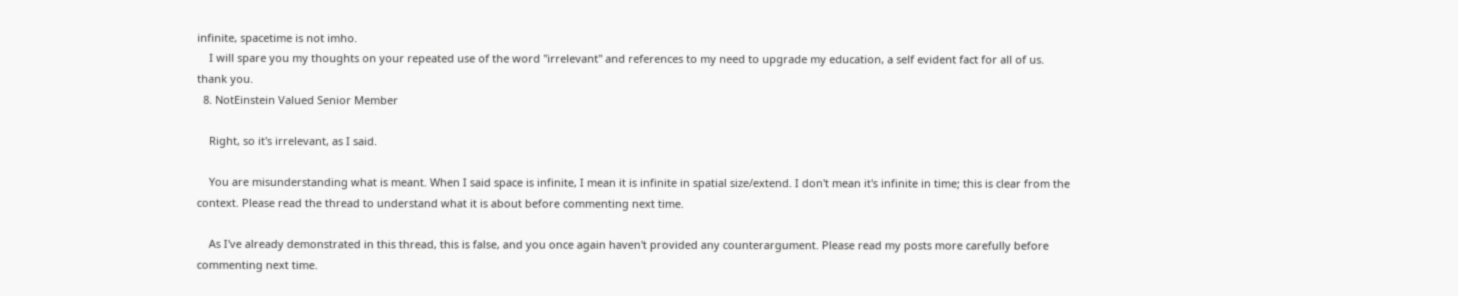infinite, spacetime is not imho.
    I will spare you my thoughts on your repeated use of the word "irrelevant" and references to my need to upgrade my education, a self evident fact for all of us. thank you.
  8. NotEinstein Valued Senior Member

    Right, so it's irrelevant, as I said.

    You are misunderstanding what is meant. When I said space is infinite, I mean it is infinite in spatial size/extend. I don't mean it's infinite in time; this is clear from the context. Please read the thread to understand what it is about before commenting next time.

    As I've already demonstrated in this thread, this is false, and you once again haven't provided any counterargument. Please read my posts more carefully before commenting next time.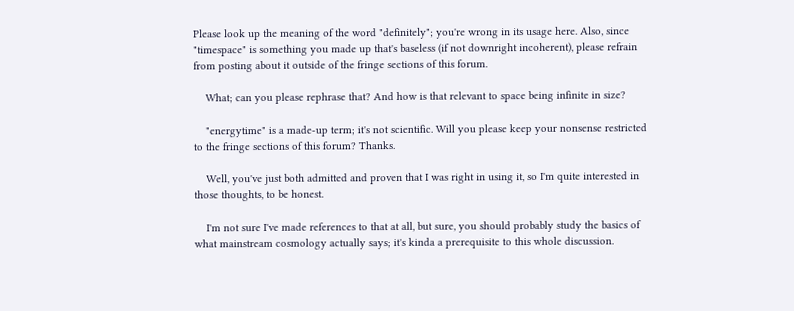Please look up the meaning of the word "definitely"; you're wrong in its usage here. Also, since "timespace" is something you made up that's baseless (if not downright incoherent), please refrain from posting about it outside of the fringe sections of this forum.

    What; can you please rephrase that? And how is that relevant to space being infinite in size?

    "energytime" is a made-up term; it's not scientific. Will you please keep your nonsense restricted to the fringe sections of this forum? Thanks.

    Well, you've just both admitted and proven that I was right in using it, so I'm quite interested in those thoughts, to be honest.

    I'm not sure I've made references to that at all, but sure, you should probably study the basics of what mainstream cosmology actually says; it's kinda a prerequisite to this whole discussion.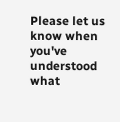Please let us know when you've understood what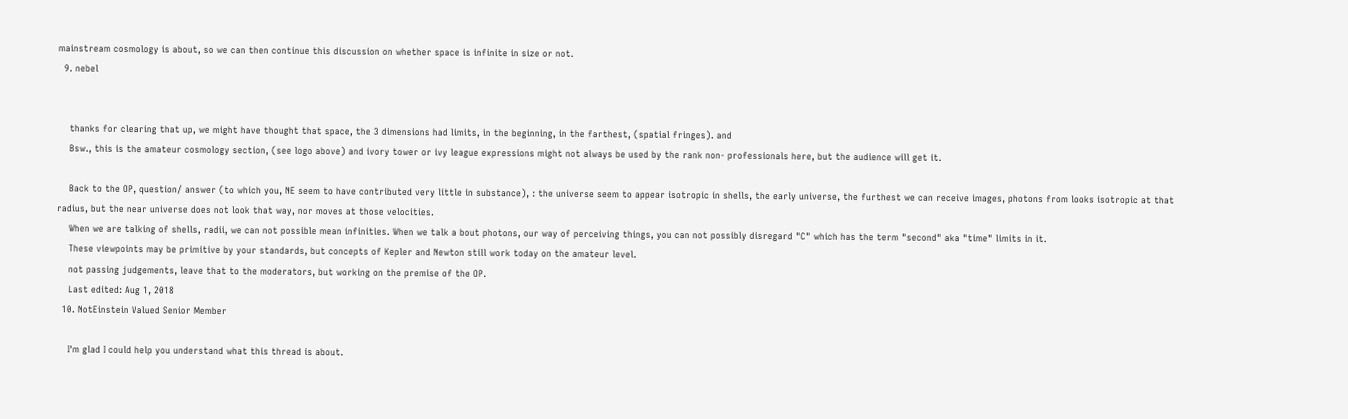mainstream cosmology is about, so we can then continue this discussion on whether space is infinite in size or not.
  9. nebel


    thanks for clearing that up, we might have thought that space, the 3 dimensions had limits, in the beginning, in the farthest, (spatial fringes). and
    Bsw., this is the amateur cosmology section, (see logo above) and ivory tower or ivy league expressions might not always be used by the rank non- professionals here, but the audience will get it.

    Back to the OP, question/ answer (to which you, NE seem to have contributed very little in substance), : the universe seem to appear isotropic in shells, the early universe, the furthest we can receive images, photons from looks isotropic at that radius, but the near universe does not look that way, nor moves at those velocities.
    When we are talking of shells, radii, we can not possible mean infinities. When we talk a bout photons, our way of perceiving things, you can not possibly disregard "C" which has the term "second" aka "time" limits in it.
    These viewpoints may be primitive by your standards, but concepts of Kepler and Newton still work today on the amateur level.
    not passing judgements, leave that to the moderators, but working on the premise of the OP.
    Last edited: Aug 1, 2018
  10. NotEinstein Valued Senior Member

    I'm glad I could help you understand what this thread is about.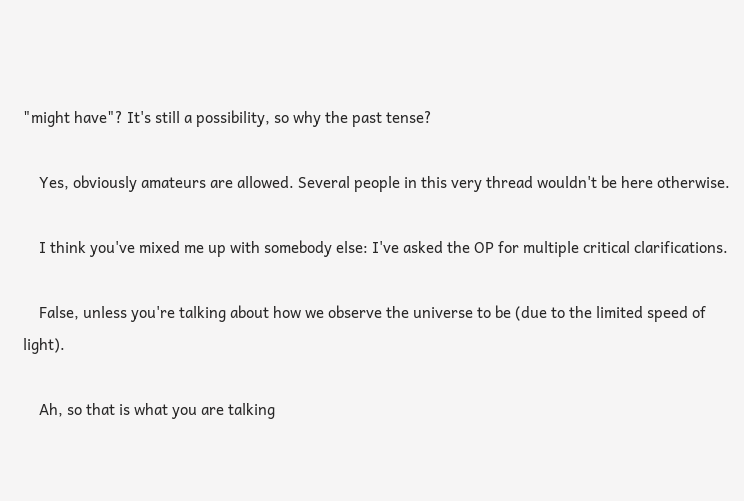"might have"? It's still a possibility, so why the past tense?

    Yes, obviously amateurs are allowed. Several people in this very thread wouldn't be here otherwise.

    I think you've mixed me up with somebody else: I've asked the OP for multiple critical clarifications.

    False, unless you're talking about how we observe the universe to be (due to the limited speed of light).

    Ah, so that is what you are talking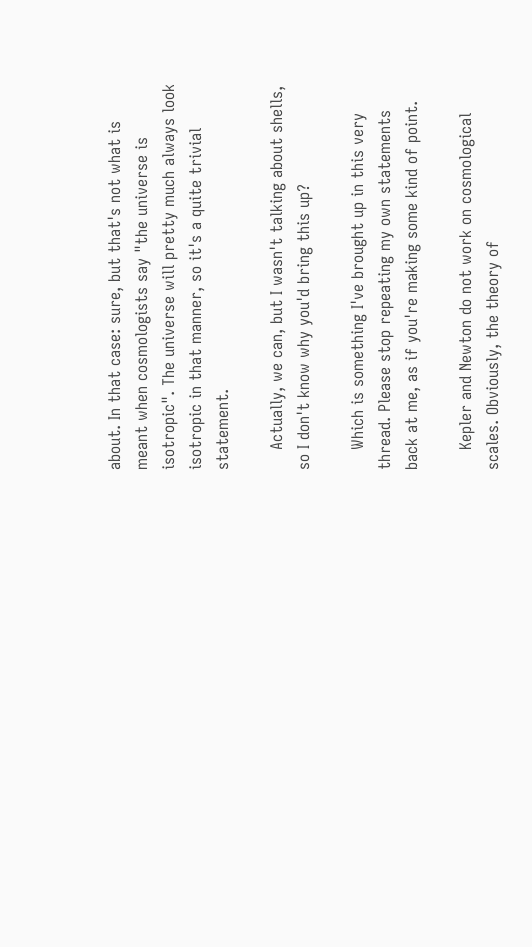about. In that case: sure, but that's not what is meant when cosmologists say "the universe is isotropic". The universe will pretty much always look isotropic in that manner, so it's a quite trivial statement.

    Actually, we can, but I wasn't talking about shells, so I don't know why you'd bring this up?

    Which is something I've brought up in this very thread. Please stop repeating my own statements back at me, as if you're making some kind of point.

    Kepler and Newton do not work on cosmological scales. Obviously, the theory of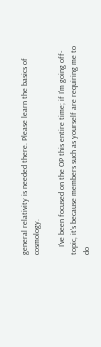general relativity is needed there. Please learn the basics of cosmology.

    I've been focused on the OP this entire time; if I'm going off-topic, it's because members such as yourself are requiring me to do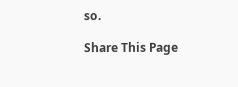so.

Share This Page